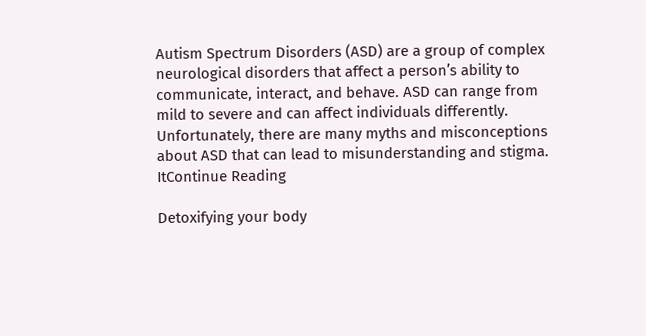Autism Spectrum Disorders (ASD) are a group of complex neurological disorders that affect a person’s ability to communicate, interact, and behave. ASD can range from mild to severe and can affect individuals differently. Unfortunately, there are many myths and misconceptions about ASD that can lead to misunderstanding and stigma. ItContinue Reading

Detoxifying your body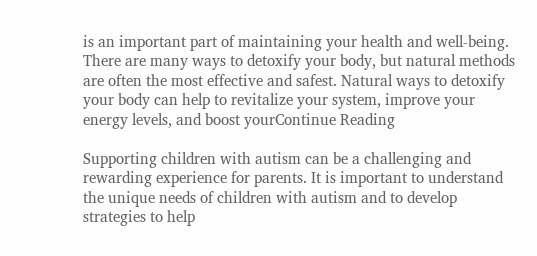is an important part of maintaining your health and well-being. There are many ways to detoxify your body, but natural methods are often the most effective and safest. Natural ways to detoxify your body can help to revitalize your system, improve your energy levels, and boost yourContinue Reading

Supporting children with autism can be a challenging and rewarding experience for parents. It is important to understand the unique needs of children with autism and to develop strategies to help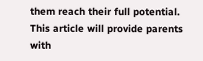them reach their full potential. This article will provide parents with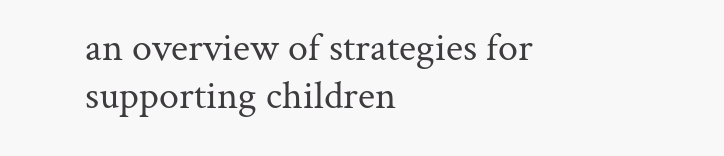an overview of strategies for supporting children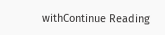withContinue Reading